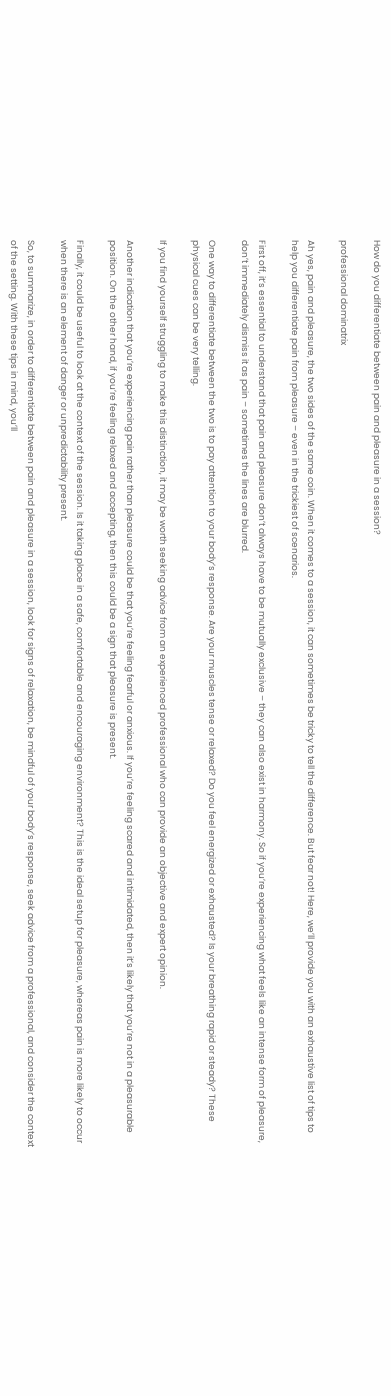How do you differentiate between pain and pleasure in a session?

professional dominatrix

Ah yes, pain and pleasure, the two sides of the same coin. When it comes to a session, it can sometimes be tricky to tell the difference. But fear not! Here, we’ll provide you with an exhaustive list of tips to help you differentiate pain from pleasure – even in the trickiest of scenarios.

First off, it’s essential to understand that pain and pleasure don’t always have to be mutually exclusive – they can also exist in harmony. So if you’re experiencing what feels like an intense form of pleasure, don’t immediately dismiss it as pain – sometimes the lines are blurred.

One way to differentiate between the two is to pay attention to your body’s response. Are your muscles tense or relaxed? Do you feel energized or exhausted? Is your breathing rapid or steady? These physical cues can be very telling.

If you find yourself struggling to make this distinction, it may be worth seeking advice from an experienced professional who can provide an objective and expert opinion.

Another indication that you’re experiencing pain rather than pleasure could be that you’re feeling fearful or anxious. If you’re feeling scared and intimidated, then it’s likely that you’re not in a pleasurable position. On the other hand, if you’re feeling relaxed and accepting, then this could be a sign that pleasure is present.

Finally, it could be useful to look at the context of the session. Is it taking place in a safe, comfortable and encouraging environment? This is the ideal setup for pleasure, whereas pain is more likely to occur when there is an element of danger or unpredictability present.

So, to summarize, in order to differentiate between pain and pleasure in a session, look for signs of relaxation, be mindful of your body’s response, seek advice from a professional, and consider the context of the setting. With these tips in mind, you’ll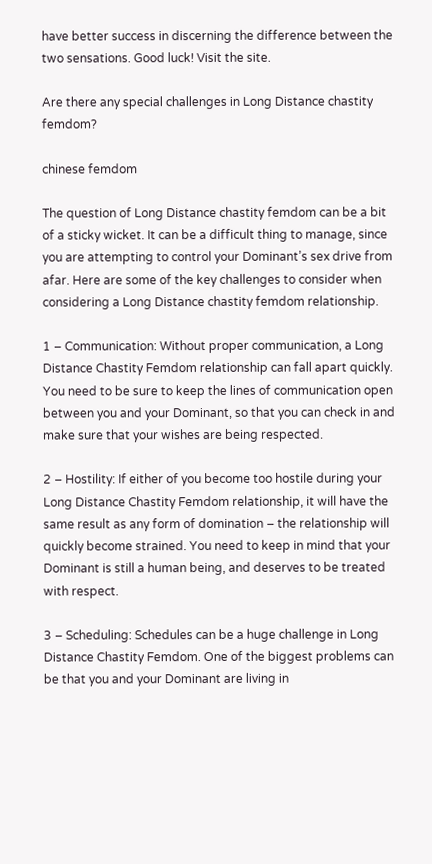have better success in discerning the difference between the two sensations. Good luck! Visit the site.

Are there any special challenges in Long Distance chastity femdom?

chinese femdom

The question of Long Distance chastity femdom can be a bit of a sticky wicket. It can be a difficult thing to manage, since you are attempting to control your Dominant’s sex drive from afar. Here are some of the key challenges to consider when considering a Long Distance chastity femdom relationship.

1 – Communication: Without proper communication, a Long Distance Chastity Femdom relationship can fall apart quickly. You need to be sure to keep the lines of communication open between you and your Dominant, so that you can check in and make sure that your wishes are being respected.

2 – Hostility: If either of you become too hostile during your Long Distance Chastity Femdom relationship, it will have the same result as any form of domination – the relationship will quickly become strained. You need to keep in mind that your Dominant is still a human being, and deserves to be treated with respect.

3 – Scheduling: Schedules can be a huge challenge in Long Distance Chastity Femdom. One of the biggest problems can be that you and your Dominant are living in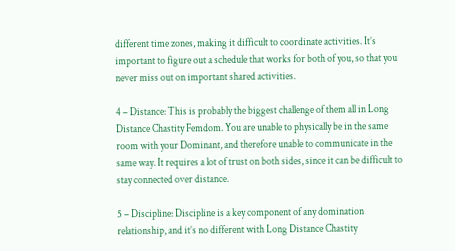different time zones, making it difficult to coordinate activities. It’s important to figure out a schedule that works for both of you, so that you never miss out on important shared activities.

4 – Distance: This is probably the biggest challenge of them all in Long Distance Chastity Femdom. You are unable to physically be in the same room with your Dominant, and therefore unable to communicate in the same way. It requires a lot of trust on both sides, since it can be difficult to stay connected over distance.

5 – Discipline: Discipline is a key component of any domination relationship, and it’s no different with Long Distance Chastity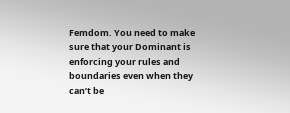Femdom. You need to make sure that your Dominant is enforcing your rules and boundaries even when they can’t be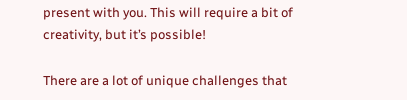present with you. This will require a bit of creativity, but it’s possible!

There are a lot of unique challenges that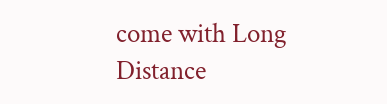come with Long Distance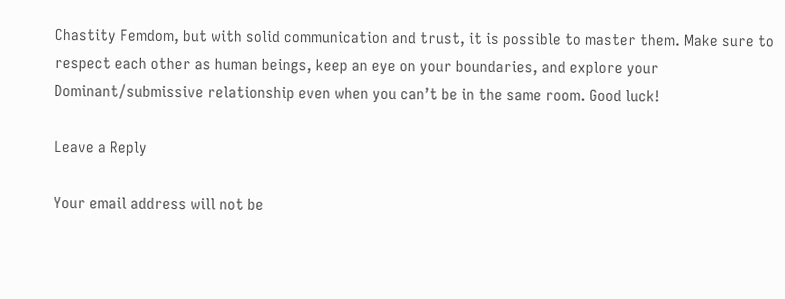Chastity Femdom, but with solid communication and trust, it is possible to master them. Make sure to respect each other as human beings, keep an eye on your boundaries, and explore your Dominant/submissive relationship even when you can’t be in the same room. Good luck!

Leave a Reply

Your email address will not be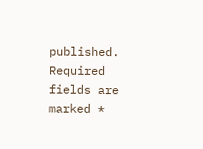published. Required fields are marked *